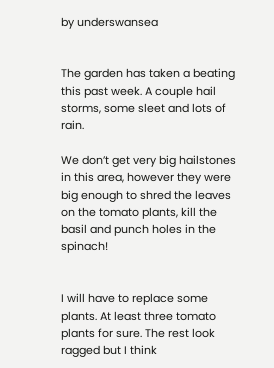by underswansea


The garden has taken a beating this past week. A couple hail storms, some sleet and lots of rain.

We don’t get very big hailstones in this area, however they were big enough to shred the leaves on the tomato plants, kill the basil and punch holes in the spinach!


I will have to replace some plants. At least three tomato plants for sure. The rest look ragged but I think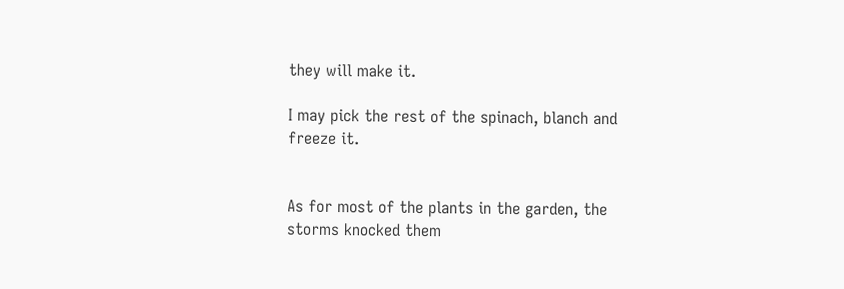they will make it.

I may pick the rest of the spinach, blanch and freeze it.


As for most of the plants in the garden, the storms knocked them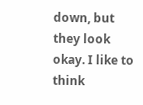down, but they look okay. I like to think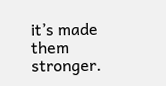it’s made them stronger.